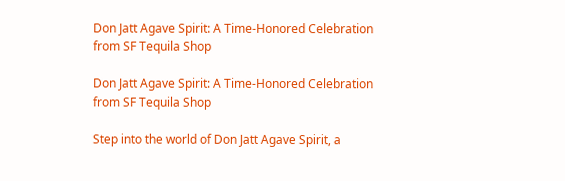Don Jatt Agave Spirit: A Time-Honored Celebration from SF Tequila Shop

Don Jatt Agave Spirit: A Time-Honored Celebration from SF Tequila Shop

Step into the world of Don Jatt Agave Spirit, a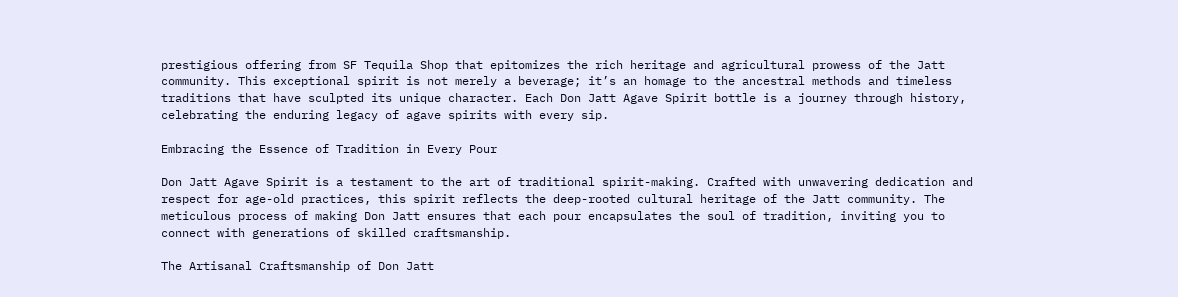prestigious offering from SF Tequila Shop that epitomizes the rich heritage and agricultural prowess of the Jatt community. This exceptional spirit is not merely a beverage; it’s an homage to the ancestral methods and timeless traditions that have sculpted its unique character. Each Don Jatt Agave Spirit bottle is a journey through history, celebrating the enduring legacy of agave spirits with every sip.

Embracing the Essence of Tradition in Every Pour

Don Jatt Agave Spirit is a testament to the art of traditional spirit-making. Crafted with unwavering dedication and respect for age-old practices, this spirit reflects the deep-rooted cultural heritage of the Jatt community. The meticulous process of making Don Jatt ensures that each pour encapsulates the soul of tradition, inviting you to connect with generations of skilled craftsmanship.

The Artisanal Craftsmanship of Don Jatt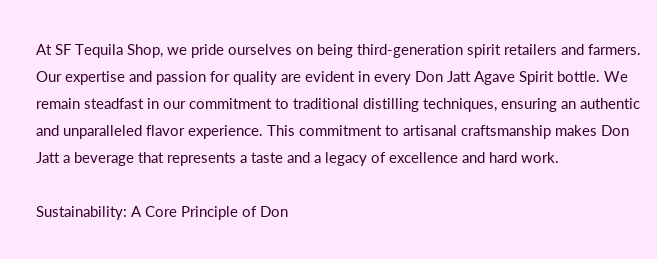At SF Tequila Shop, we pride ourselves on being third-generation spirit retailers and farmers. Our expertise and passion for quality are evident in every Don Jatt Agave Spirit bottle. We remain steadfast in our commitment to traditional distilling techniques, ensuring an authentic and unparalleled flavor experience. This commitment to artisanal craftsmanship makes Don Jatt a beverage that represents a taste and a legacy of excellence and hard work.

Sustainability: A Core Principle of Don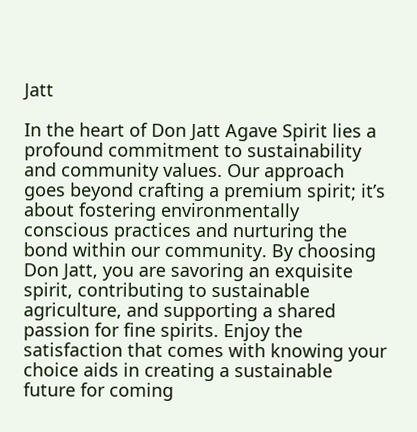Jatt

In the heart of Don Jatt Agave Spirit lies a profound commitment to sustainability and community values. Our approach goes beyond crafting a premium spirit; it’s about fostering environmentally conscious practices and nurturing the bond within our community. By choosing Don Jatt, you are savoring an exquisite spirit, contributing to sustainable agriculture, and supporting a shared passion for fine spirits. Enjoy the satisfaction that comes with knowing your choice aids in creating a sustainable future for coming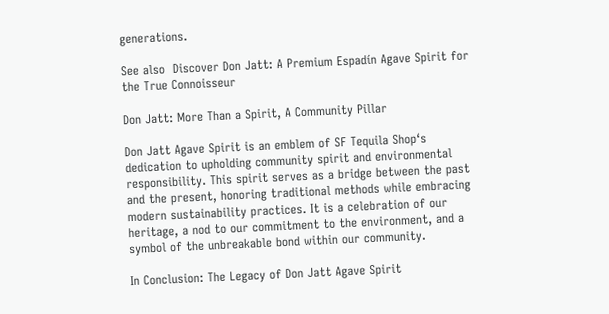generations.

See also  Discover Don Jatt: A Premium Espadín Agave Spirit for the True Connoisseur

Don Jatt: More Than a Spirit, A Community Pillar

Don Jatt Agave Spirit is an emblem of SF Tequila Shop‘s dedication to upholding community spirit and environmental responsibility. This spirit serves as a bridge between the past and the present, honoring traditional methods while embracing modern sustainability practices. It is a celebration of our heritage, a nod to our commitment to the environment, and a symbol of the unbreakable bond within our community.

In Conclusion: The Legacy of Don Jatt Agave Spirit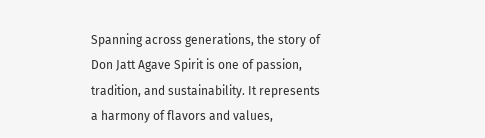Spanning across generations, the story of Don Jatt Agave Spirit is one of passion, tradition, and sustainability. It represents a harmony of flavors and values,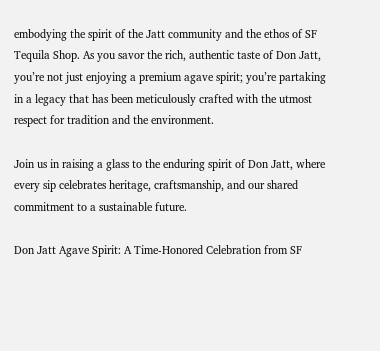embodying the spirit of the Jatt community and the ethos of SF Tequila Shop. As you savor the rich, authentic taste of Don Jatt, you’re not just enjoying a premium agave spirit; you’re partaking in a legacy that has been meticulously crafted with the utmost respect for tradition and the environment.

Join us in raising a glass to the enduring spirit of Don Jatt, where every sip celebrates heritage, craftsmanship, and our shared commitment to a sustainable future.

Don Jatt Agave Spirit: A Time-Honored Celebration from SF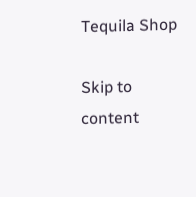Tequila Shop

Skip to content